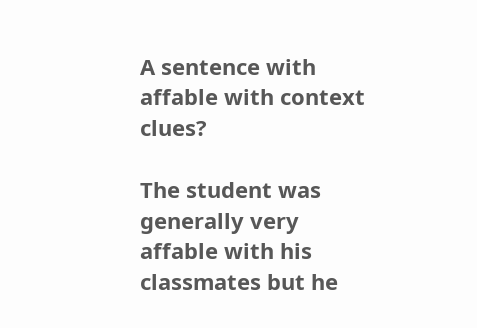A sentence with affable with context clues?

The student was generally very affable with his classmates but he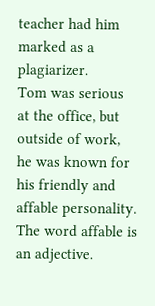teacher had him marked as a plagiarizer.
Tom was serious at the office, but outside of work, he was known for his friendly and affable personality. The word affable is an adjective.